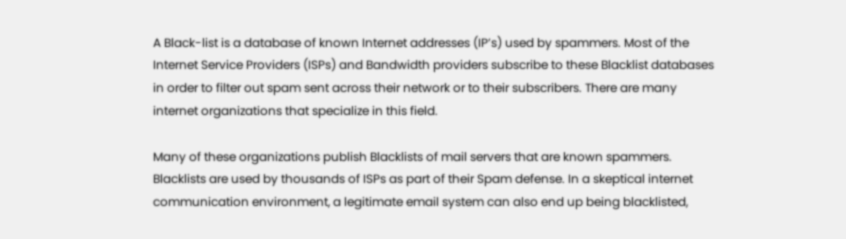A Black-list is a database of known Internet addresses (IP’s) used by spammers. Most of the Internet Service Providers (ISPs) and Bandwidth providers subscribe to these Blacklist databases in order to filter out spam sent across their network or to their subscribers. There are many internet organizations that specialize in this field.

Many of these organizations publish Blacklists of mail servers that are known spammers. Blacklists are used by thousands of ISPs as part of their Spam defense. In a skeptical internet communication environment, a legitimate email system can also end up being blacklisted,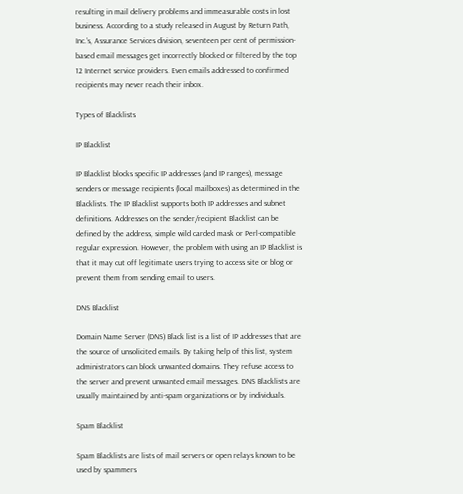resulting in mail delivery problems and immeasurable costs in lost business. According to a study released in August by Return Path, Inc.’s, Assurance Services division, seventeen per cent of permission-based email messages get incorrectly blocked or filtered by the top 12 Internet service providers. Even emails addressed to confirmed recipients may never reach their inbox.

Types of Blacklists

IP Blacklist

IP Blacklist blocks specific IP addresses (and IP ranges), message senders or message recipients (local mailboxes) as determined in the Blacklists. The IP Blacklist supports both IP addresses and subnet definitions. Addresses on the sender/recipient Blacklist can be defined by the address, simple wild carded mask or Perl-compatible regular expression. However, the problem with using an IP Blacklist is that it may cut off legitimate users trying to access site or blog or prevent them from sending email to users.

DNS Blacklist

Domain Name Server (DNS) Black list is a list of IP addresses that are the source of unsolicited emails. By taking help of this list, system administrators can block unwanted domains. They refuse access to the server and prevent unwanted email messages. DNS Blacklists are usually maintained by anti-spam organizations or by individuals.

Spam Blacklist

Spam Blacklists are lists of mail servers or open relays known to be used by spammers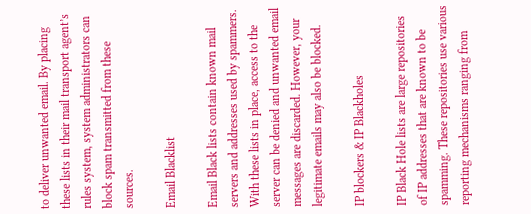to deliver unwanted email. By placing these lists in their mail transport agent’s rules system, system administrators can block spam transmitted from these sources.

Email Blacklist

Email Black lists contain known mail servers and addresses used by spammers. With these lists in place, access to the server can be denied and unwanted email messages are discarded. However, your legitimate emails may also be blocked.

IP blockers & IP Blackholes

IP Black Hole lists are large repositories of IP addresses that are known to be spamming. These repositories use various reporting mechanisms ranging from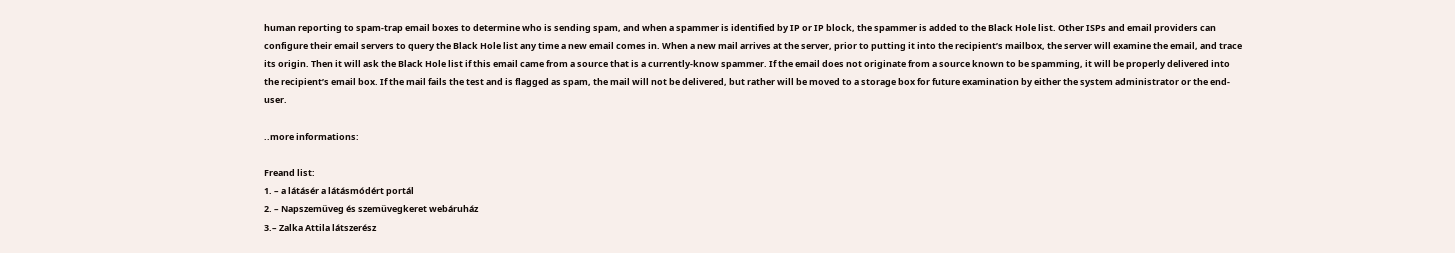human reporting to spam-trap email boxes to determine who is sending spam, and when a spammer is identified by IP or IP block, the spammer is added to the Black Hole list. Other ISPs and email providers can configure their email servers to query the Black Hole list any time a new email comes in. When a new mail arrives at the server, prior to putting it into the recipient’s mailbox, the server will examine the email, and trace its origin. Then it will ask the Black Hole list if this email came from a source that is a currently-know spammer. If the email does not originate from a source known to be spamming, it will be properly delivered into the recipient’s email box. If the mail fails the test and is flagged as spam, the mail will not be delivered, but rather will be moved to a storage box for future examination by either the system administrator or the end-user.

..more informations:

Freand list:
1. – a látásér a látásmódért portál
2. – Napszemüveg és szemüvegkeret webáruház
3.– Zalka Attila látszerész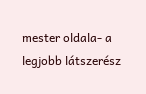mester oldala- a legjobb látszerész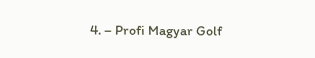4. – Profi Magyar Golf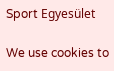Sport Egyesület

We use cookies to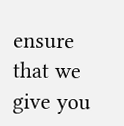ensure that we give you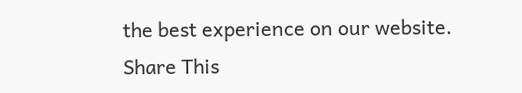the best experience on our website.
Share This